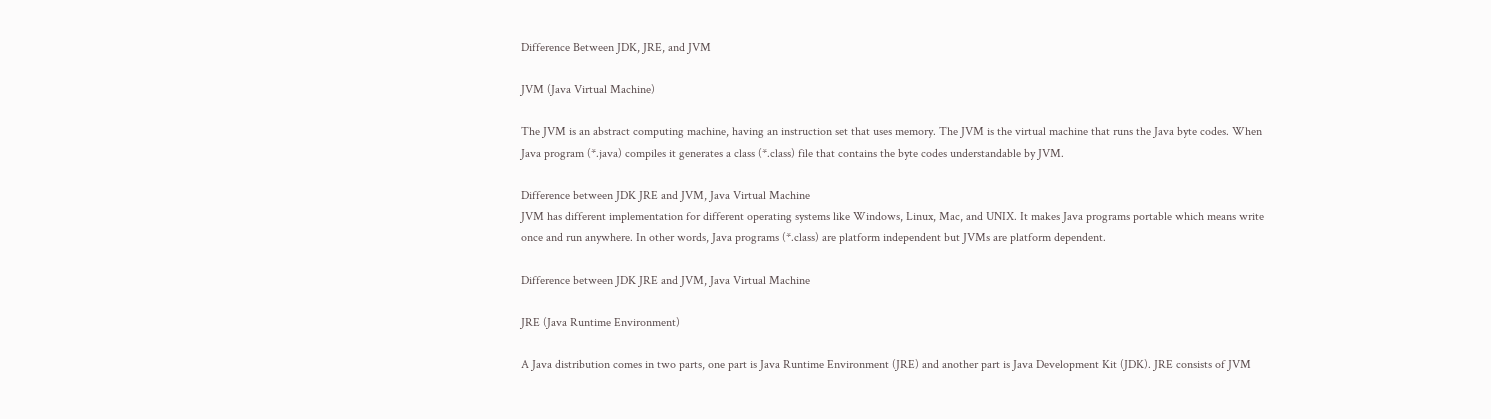Difference Between JDK, JRE, and JVM

JVM (Java Virtual Machine)

The JVM is an abstract computing machine, having an instruction set that uses memory. The JVM is the virtual machine that runs the Java byte codes. When Java program (*.java) compiles it generates a class (*.class) file that contains the byte codes understandable by JVM.

Difference between JDK JRE and JVM, Java Virtual Machine
JVM has different implementation for different operating systems like Windows, Linux, Mac, and UNIX. It makes Java programs portable which means write once and run anywhere. In other words, Java programs (*.class) are platform independent but JVMs are platform dependent.

Difference between JDK JRE and JVM, Java Virtual Machine

JRE (Java Runtime Environment)

A Java distribution comes in two parts, one part is Java Runtime Environment (JRE) and another part is Java Development Kit (JDK). JRE consists of JVM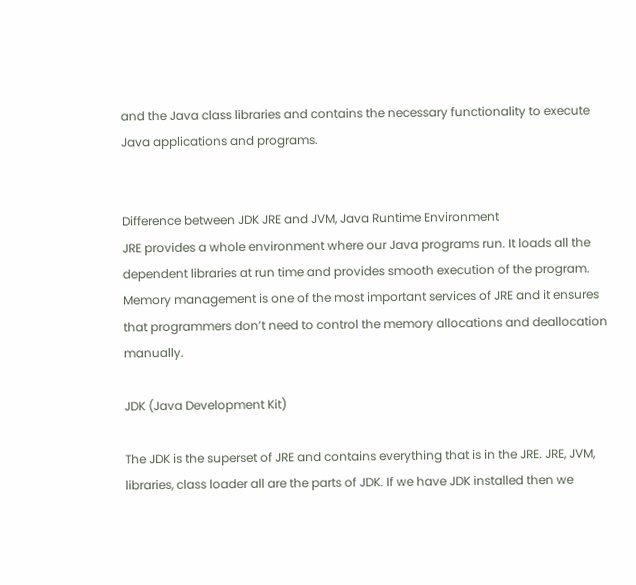and the Java class libraries and contains the necessary functionality to execute Java applications and programs.


Difference between JDK JRE and JVM, Java Runtime Environment
JRE provides a whole environment where our Java programs run. It loads all the dependent libraries at run time and provides smooth execution of the program. Memory management is one of the most important services of JRE and it ensures that programmers don’t need to control the memory allocations and deallocation manually.

JDK (Java Development Kit)

The JDK is the superset of JRE and contains everything that is in the JRE. JRE, JVM, libraries, class loader all are the parts of JDK. If we have JDK installed then we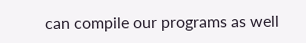can compile our programs as well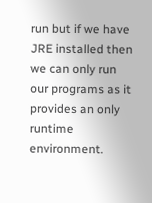run but if we have JRE installed then we can only run our programs as it provides an only runtime environment.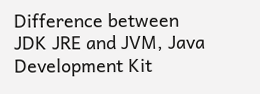Difference between JDK JRE and JVM, Java Development Kit